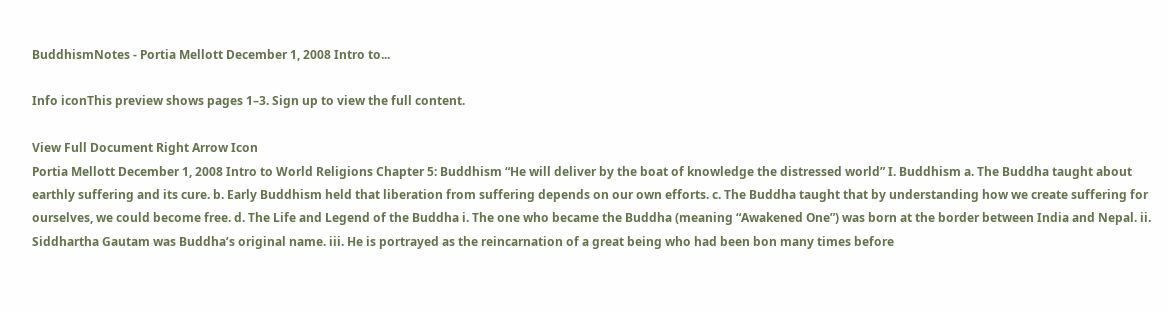BuddhismNotes - Portia Mellott December 1, 2008 Intro to...

Info iconThis preview shows pages 1–3. Sign up to view the full content.

View Full Document Right Arrow Icon
Portia Mellott December 1, 2008 Intro to World Religions Chapter 5: Buddhism “He will deliver by the boat of knowledge the distressed world” I. Buddhism a. The Buddha taught about earthly suffering and its cure. b. Early Buddhism held that liberation from suffering depends on our own efforts. c. The Buddha taught that by understanding how we create suffering for ourselves, we could become free. d. The Life and Legend of the Buddha i. The one who became the Buddha (meaning “Awakened One”) was born at the border between India and Nepal. ii. Siddhartha Gautam was Buddha’s original name. iii. He is portrayed as the reincarnation of a great being who had been bon many times before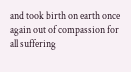and took birth on earth once again out of compassion for all suffering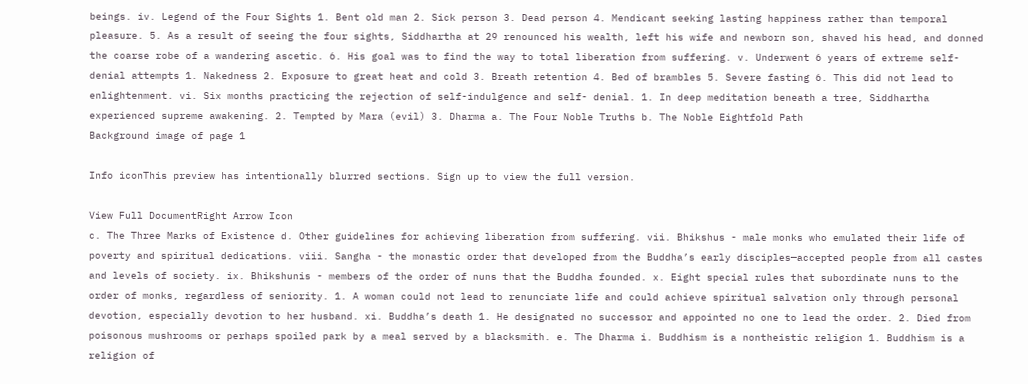beings. iv. Legend of the Four Sights 1. Bent old man 2. Sick person 3. Dead person 4. Mendicant seeking lasting happiness rather than temporal pleasure. 5. As a result of seeing the four sights, Siddhartha at 29 renounced his wealth, left his wife and newborn son, shaved his head, and donned the coarse robe of a wandering ascetic. 6. His goal was to find the way to total liberation from suffering. v. Underwent 6 years of extreme self-denial attempts 1. Nakedness 2. Exposure to great heat and cold 3. Breath retention 4. Bed of brambles 5. Severe fasting 6. This did not lead to enlightenment. vi. Six months practicing the rejection of self-indulgence and self- denial. 1. In deep meditation beneath a tree, Siddhartha experienced supreme awakening. 2. Tempted by Mara (evil) 3. Dharma a. The Four Noble Truths b. The Noble Eightfold Path
Background image of page 1

Info iconThis preview has intentionally blurred sections. Sign up to view the full version.

View Full DocumentRight Arrow Icon
c. The Three Marks of Existence d. Other guidelines for achieving liberation from suffering. vii. Bhikshus - male monks who emulated their life of poverty and spiritual dedications. viii. Sangha - the monastic order that developed from the Buddha’s early disciples—accepted people from all castes and levels of society. ix. Bhikshunis - members of the order of nuns that the Buddha founded. x. Eight special rules that subordinate nuns to the order of monks, regardless of seniority. 1. A woman could not lead to renunciate life and could achieve spiritual salvation only through personal devotion, especially devotion to her husband. xi. Buddha’s death 1. He designated no successor and appointed no one to lead the order. 2. Died from poisonous mushrooms or perhaps spoiled park by a meal served by a blacksmith. e. The Dharma i. Buddhism is a nontheistic religion 1. Buddhism is a religion of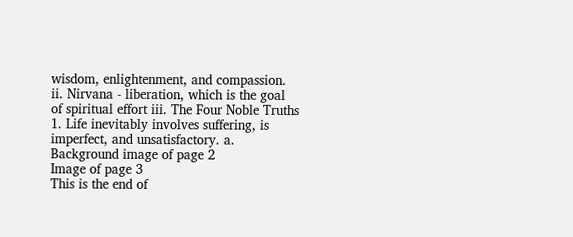wisdom, enlightenment, and compassion. ii. Nirvana - liberation, which is the goal of spiritual effort iii. The Four Noble Truths 1. Life inevitably involves suffering, is imperfect, and unsatisfactory. a.
Background image of page 2
Image of page 3
This is the end of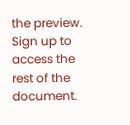the preview. Sign up to access the rest of the document.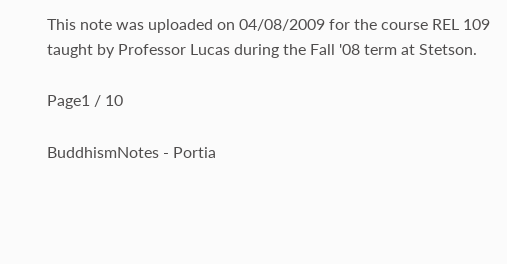This note was uploaded on 04/08/2009 for the course REL 109 taught by Professor Lucas during the Fall '08 term at Stetson.

Page1 / 10

BuddhismNotes - Portia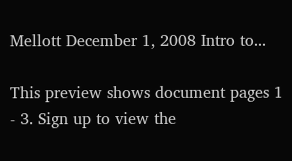Mellott December 1, 2008 Intro to...

This preview shows document pages 1 - 3. Sign up to view the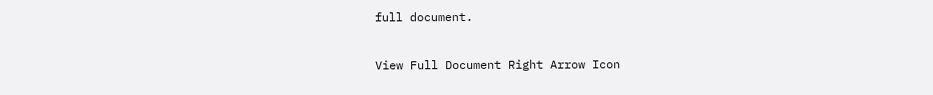full document.

View Full Document Right Arrow Icon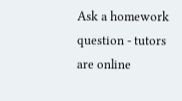Ask a homework question - tutors are online